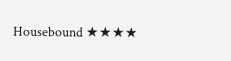Housebound ★★★★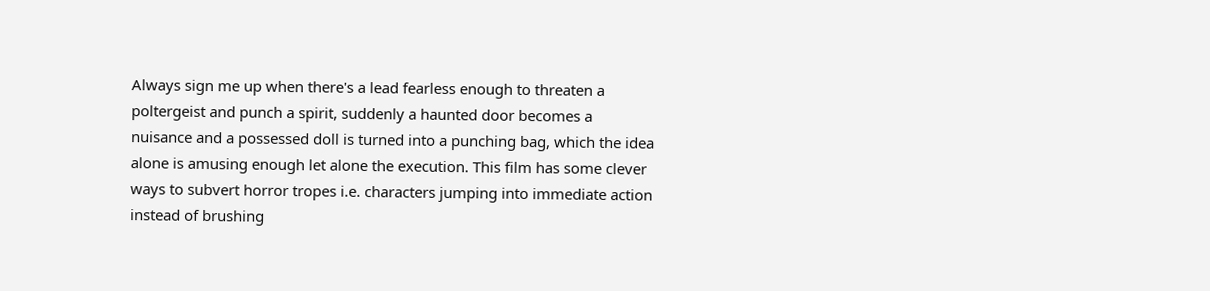Always sign me up when there's a lead fearless enough to threaten a poltergeist and punch a spirit, suddenly a haunted door becomes a nuisance and a possessed doll is turned into a punching bag, which the idea alone is amusing enough let alone the execution. This film has some clever ways to subvert horror tropes i.e. characters jumping into immediate action instead of brushing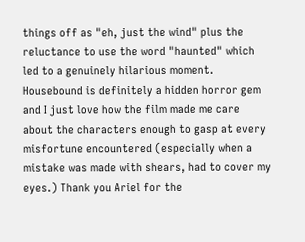things off as "eh, just the wind" plus the reluctance to use the word "haunted" which led to a genuinely hilarious moment. Housebound is definitely a hidden horror gem and I just love how the film made me care about the characters enough to gasp at every misfortune encountered (especially when a mistake was made with shears, had to cover my eyes.) Thank you Ariel for the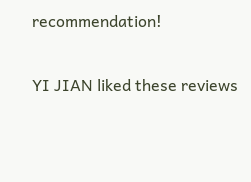recommendation!

YI JIAN liked these reviews